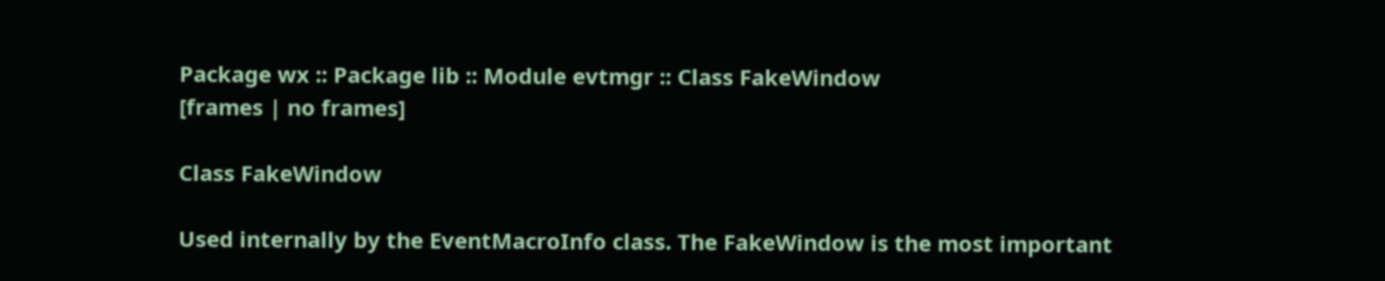Package wx :: Package lib :: Module evtmgr :: Class FakeWindow
[frames | no frames]

Class FakeWindow

Used internally by the EventMacroInfo class. The FakeWindow is the most important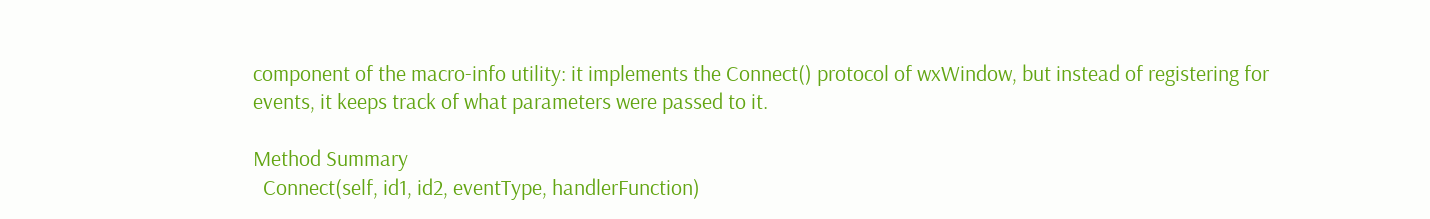component of the macro-info utility: it implements the Connect() protocol of wxWindow, but instead of registering for events, it keeps track of what parameters were passed to it.

Method Summary
  Connect(self, id1, id2, eventType, handlerFunction)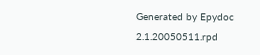Generated by Epydoc 2.1.20050511.rpd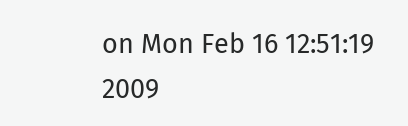on Mon Feb 16 12:51:19 2009